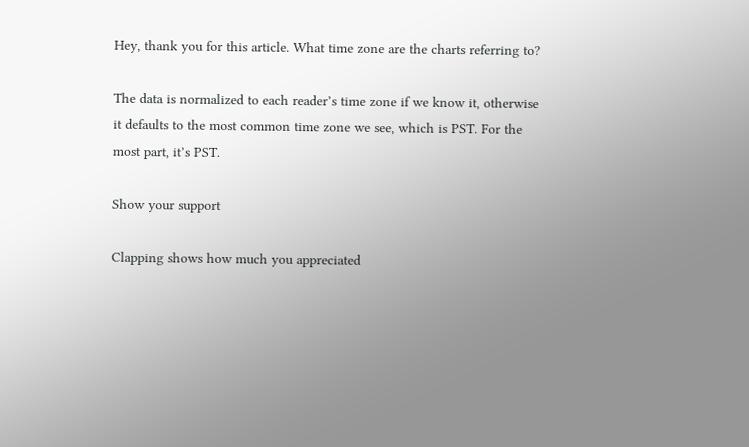Hey, thank you for this article. What time zone are the charts referring to?

The data is normalized to each reader’s time zone if we know it, otherwise it defaults to the most common time zone we see, which is PST. For the most part, it’s PST.

Show your support

Clapping shows how much you appreciated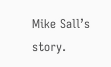Mike Sall’s story.